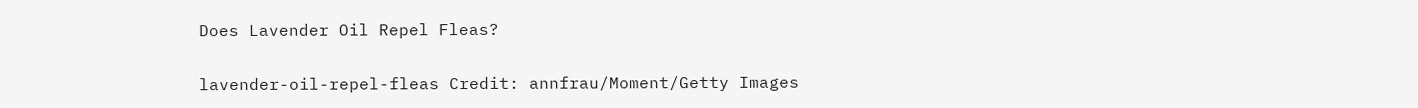Does Lavender Oil Repel Fleas?

lavender-oil-repel-fleas Credit: annfrau/Moment/Getty Images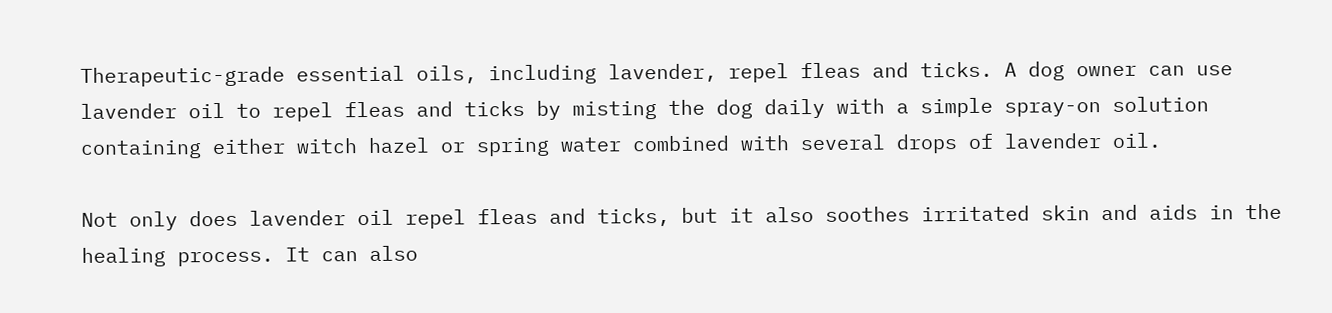Therapeutic-grade essential oils, including lavender, repel fleas and ticks. A dog owner can use lavender oil to repel fleas and ticks by misting the dog daily with a simple spray-on solution containing either witch hazel or spring water combined with several drops of lavender oil.

Not only does lavender oil repel fleas and ticks, but it also soothes irritated skin and aids in the healing process. It can also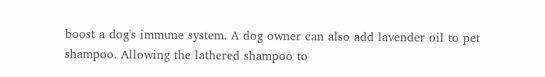boost a dog's immune system. A dog owner can also add lavender oil to pet shampoo. Allowing the lathered shampoo to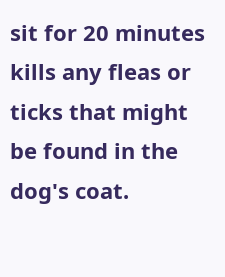sit for 20 minutes kills any fleas or ticks that might be found in the dog's coat.